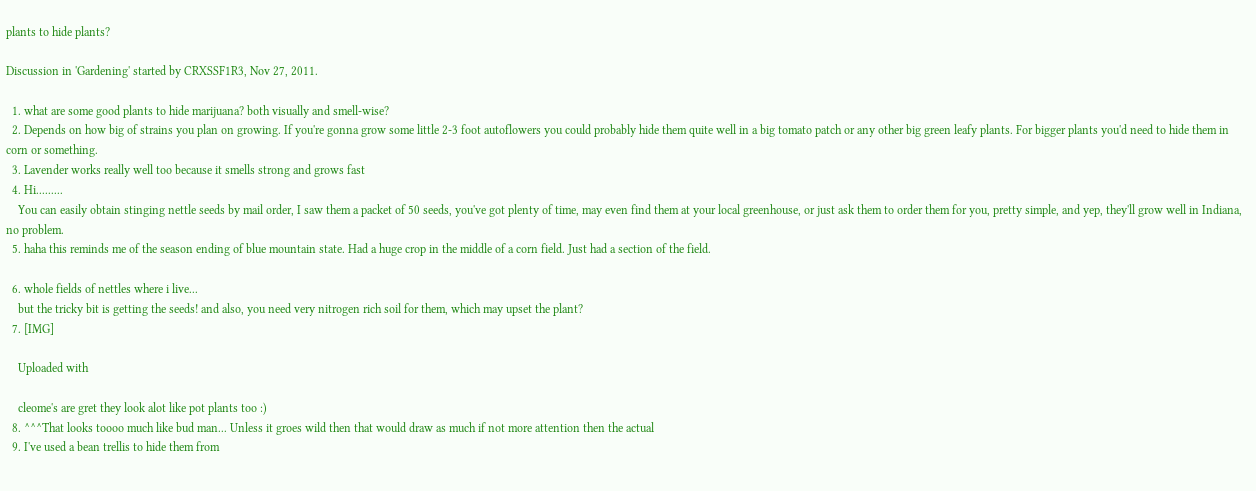plants to hide plants?

Discussion in 'Gardening' started by CRXSSF1R3, Nov 27, 2011.

  1. what are some good plants to hide marijuana? both visually and smell-wise?
  2. Depends on how big of strains you plan on growing. If you're gonna grow some little 2-3 foot autoflowers you could probably hide them quite well in a big tomato patch or any other big green leafy plants. For bigger plants you'd need to hide them in corn or something.
  3. Lavender works really well too because it smells strong and grows fast
  4. Hi.........
    You can easily obtain stinging nettle seeds by mail order, I saw them a packet of 50 seeds, you've got plenty of time, may even find them at your local greenhouse, or just ask them to order them for you, pretty simple, and yep, they'll grow well in Indiana, no problem.
  5. haha this reminds me of the season ending of blue mountain state. Had a huge crop in the middle of a corn field. Just had a section of the field.

  6. whole fields of nettles where i live...
    but the tricky bit is getting the seeds! and also, you need very nitrogen rich soil for them, which may upset the plant?
  7. [IMG]

    Uploaded with

    cleome's are gret they look alot like pot plants too :)
  8. ^^^That looks toooo much like bud man... Unless it groes wild then that would draw as much if not more attention then the actual
  9. I've used a bean trellis to hide them from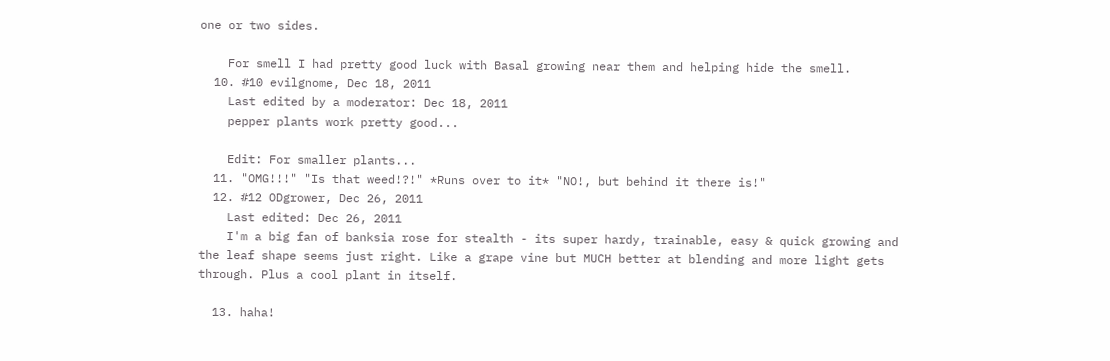one or two sides.

    For smell I had pretty good luck with Basal growing near them and helping hide the smell.
  10. #10 evilgnome, Dec 18, 2011
    Last edited by a moderator: Dec 18, 2011
    pepper plants work pretty good...

    Edit: For smaller plants...
  11. "OMG!!!" "Is that weed!?!" *Runs over to it* "NO!, but behind it there is!"
  12. #12 ODgrower, Dec 26, 2011
    Last edited: Dec 26, 2011
    I'm a big fan of banksia rose for stealth - its super hardy, trainable, easy & quick growing and the leaf shape seems just right. Like a grape vine but MUCH better at blending and more light gets through. Plus a cool plant in itself.

  13. haha!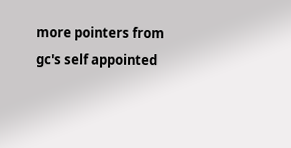more pointers from gc's self appointed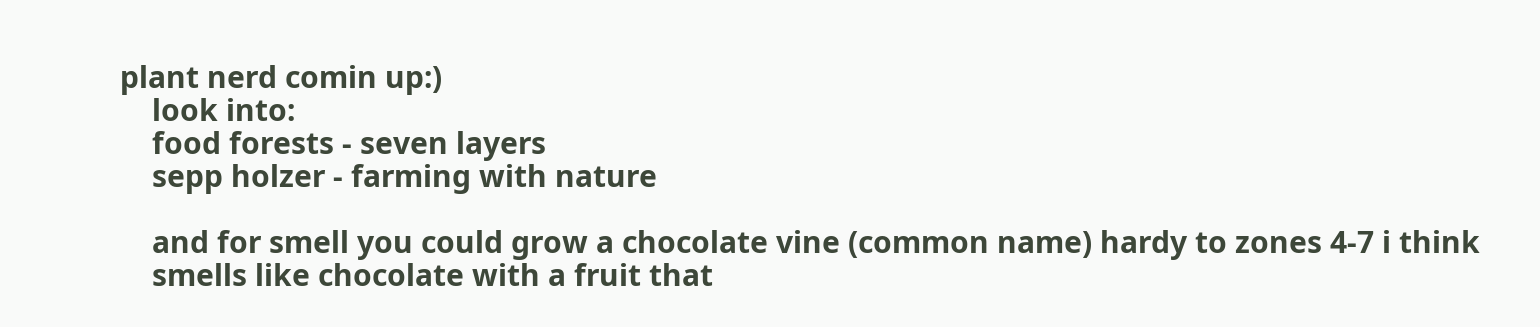plant nerd comin up:)
    look into:
    food forests - seven layers
    sepp holzer - farming with nature

    and for smell you could grow a chocolate vine (common name) hardy to zones 4-7 i think
    smells like chocolate with a fruit that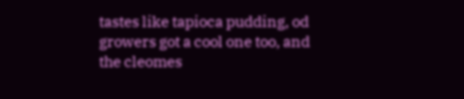tastes like tapioca pudding, od growers got a cool one too, and the cleomes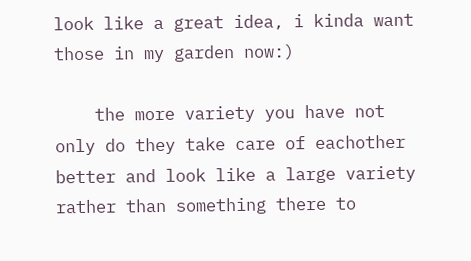look like a great idea, i kinda want those in my garden now:)

    the more variety you have not only do they take care of eachother better and look like a large variety rather than something there to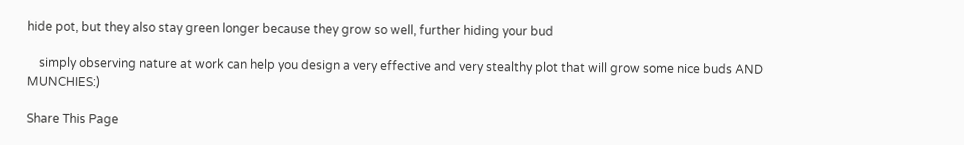hide pot, but they also stay green longer because they grow so well, further hiding your bud

    simply observing nature at work can help you design a very effective and very stealthy plot that will grow some nice buds AND MUNCHIES:)

Share This Page